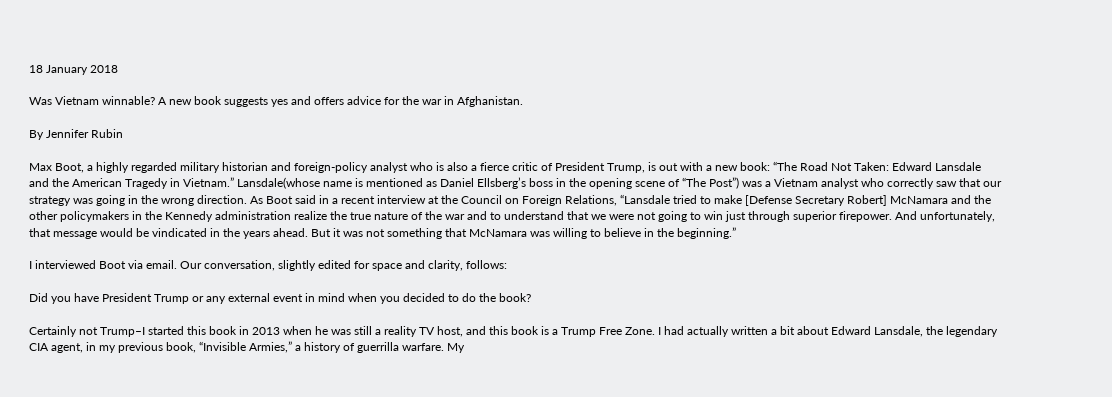18 January 2018

Was Vietnam winnable? A new book suggests yes and offers advice for the war in Afghanistan.

By Jennifer Rubin

Max Boot, a highly regarded military historian and foreign-policy analyst who is also a fierce critic of President Trump, is out with a new book: “The Road Not Taken: Edward Lansdale and the American Tragedy in Vietnam.” Lansdale(whose name is mentioned as Daniel Ellsberg’s boss in the opening scene of “The Post”) was a Vietnam analyst who correctly saw that our strategy was going in the wrong direction. As Boot said in a recent interview at the Council on Foreign Relations, “Lansdale tried to make [Defense Secretary Robert] McNamara and the other policymakers in the Kennedy administration realize the true nature of the war and to understand that we were not going to win just through superior firepower. And unfortunately, that message would be vindicated in the years ahead. But it was not something that McNamara was willing to believe in the beginning.”

I interviewed Boot via email. Our conversation, slightly edited for space and clarity, follows:

Did you have President Trump or any external event in mind when you decided to do the book?

Certainly not Trump–I started this book in 2013 when he was still a reality TV host, and this book is a Trump Free Zone. I had actually written a bit about Edward Lansdale, the legendary CIA agent, in my previous book, “Invisible Armies,” a history of guerrilla warfare. My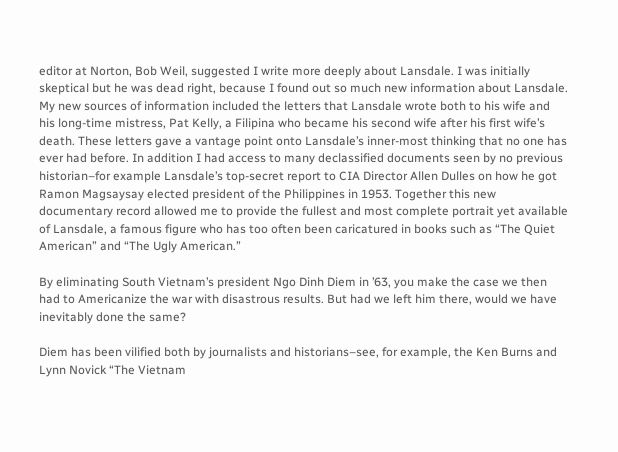editor at Norton, Bob Weil, suggested I write more deeply about Lansdale. I was initially skeptical but he was dead right, because I found out so much new information about Lansdale. My new sources of information included the letters that Lansdale wrote both to his wife and his long-time mistress, Pat Kelly, a Filipina who became his second wife after his first wife’s death. These letters gave a vantage point onto Lansdale’s inner-most thinking that no one has ever had before. In addition I had access to many declassified documents seen by no previous historian–for example Lansdale’s top-secret report to CIA Director Allen Dulles on how he got Ramon Magsaysay elected president of the Philippines in 1953. Together this new documentary record allowed me to provide the fullest and most complete portrait yet available of Lansdale, a famous figure who has too often been caricatured in books such as “The Quiet American” and “The Ugly American.”

By eliminating South Vietnam’s president Ngo Dinh Diem in ’63, you make the case we then had to Americanize the war with disastrous results. But had we left him there, would we have inevitably done the same?

Diem has been vilified both by journalists and historians–see, for example, the Ken Burns and Lynn Novick “The Vietnam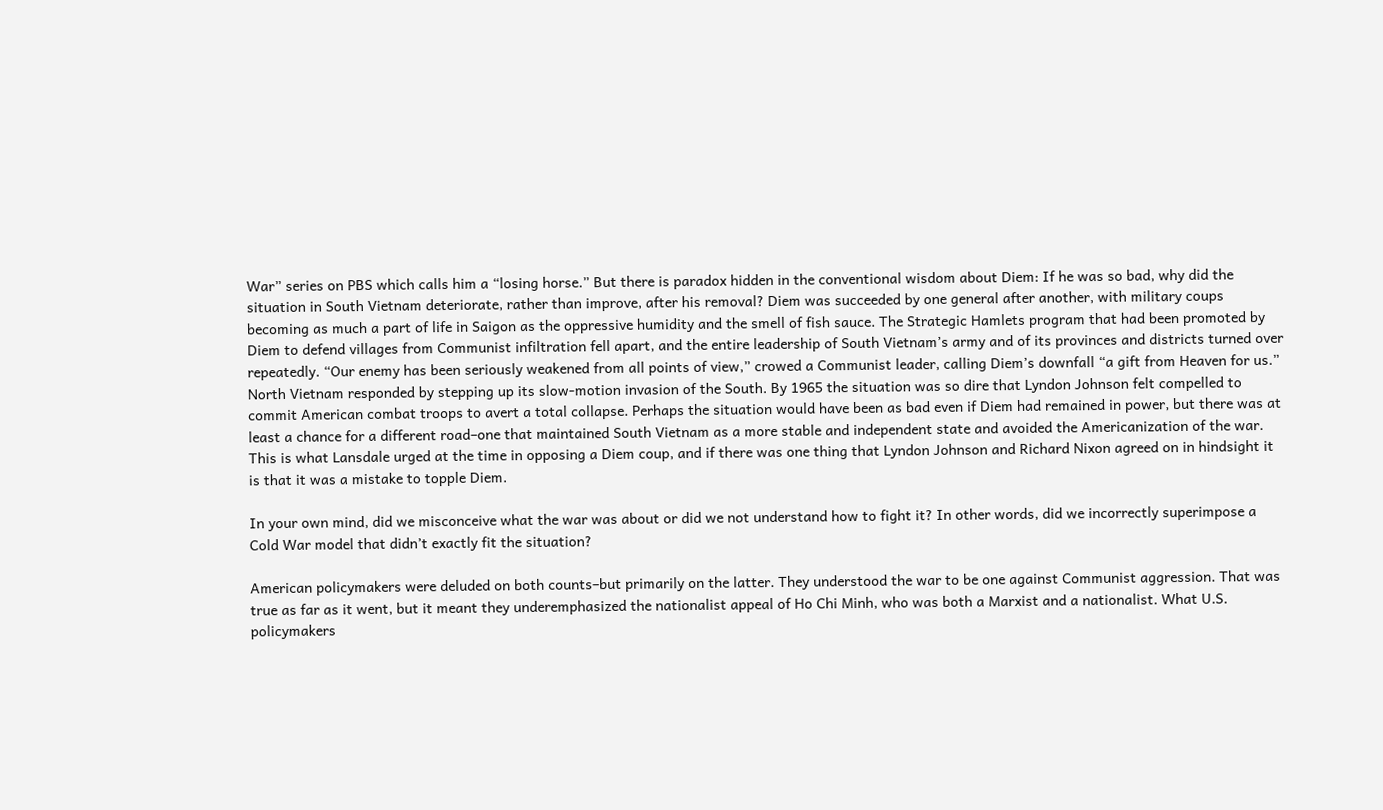War” series on PBS which calls him a “losing horse.” But there is paradox hidden in the conventional wisdom about Diem: If he was so bad, why did the situation in South Vietnam deteriorate, rather than improve, after his removal? Diem was succeeded by one general after another, with military coups becoming as much a part of life in Saigon as the oppressive humidity and the smell of fish sauce. The Strategic Hamlets program that had been promoted by Diem to defend villages from Communist infiltration fell apart, and the entire leadership of South Vietnam’s army and of its provinces and districts turned over repeatedly. “Our enemy has been seriously weakened from all points of view,” crowed a Communist leader, calling Diem’s downfall “a gift from Heaven for us.” North Vietnam responded by stepping up its slow-motion invasion of the South. By 1965 the situation was so dire that Lyndon Johnson felt compelled to commit American combat troops to avert a total collapse. Perhaps the situation would have been as bad even if Diem had remained in power, but there was at least a chance for a different road–one that maintained South Vietnam as a more stable and independent state and avoided the Americanization of the war. This is what Lansdale urged at the time in opposing a Diem coup, and if there was one thing that Lyndon Johnson and Richard Nixon agreed on in hindsight it is that it was a mistake to topple Diem.

In your own mind, did we misconceive what the war was about or did we not understand how to fight it? In other words, did we incorrectly superimpose a Cold War model that didn’t exactly fit the situation?

American policymakers were deluded on both counts–but primarily on the latter. They understood the war to be one against Communist aggression. That was true as far as it went, but it meant they underemphasized the nationalist appeal of Ho Chi Minh, who was both a Marxist and a nationalist. What U.S. policymakers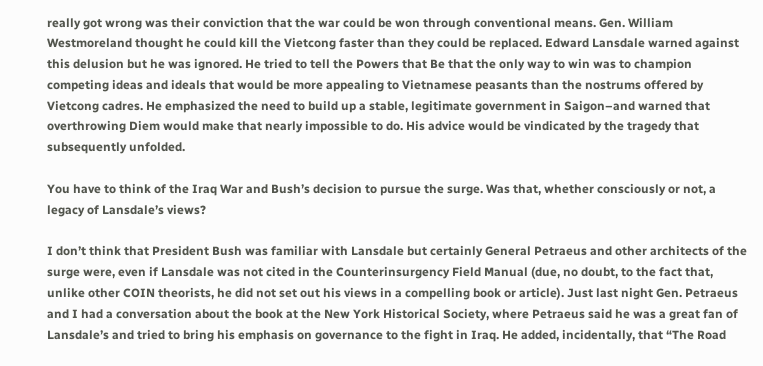really got wrong was their conviction that the war could be won through conventional means. Gen. William Westmoreland thought he could kill the Vietcong faster than they could be replaced. Edward Lansdale warned against this delusion but he was ignored. He tried to tell the Powers that Be that the only way to win was to champion competing ideas and ideals that would be more appealing to Vietnamese peasants than the nostrums offered by Vietcong cadres. He emphasized the need to build up a stable, legitimate government in Saigon–and warned that overthrowing Diem would make that nearly impossible to do. His advice would be vindicated by the tragedy that subsequently unfolded.

You have to think of the Iraq War and Bush’s decision to pursue the surge. Was that, whether consciously or not, a legacy of Lansdale’s views?

I don’t think that President Bush was familiar with Lansdale but certainly General Petraeus and other architects of the surge were, even if Lansdale was not cited in the Counterinsurgency Field Manual (due, no doubt, to the fact that, unlike other COIN theorists, he did not set out his views in a compelling book or article). Just last night Gen. Petraeus and I had a conversation about the book at the New York Historical Society, where Petraeus said he was a great fan of Lansdale’s and tried to bring his emphasis on governance to the fight in Iraq. He added, incidentally, that “The Road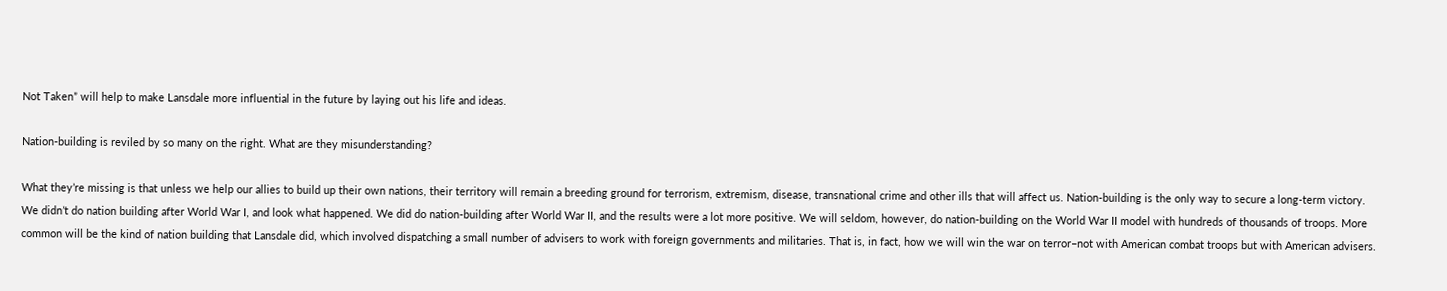Not Taken” will help to make Lansdale more influential in the future by laying out his life and ideas.

Nation-building is reviled by so many on the right. What are they misunderstanding?

What they’re missing is that unless we help our allies to build up their own nations, their territory will remain a breeding ground for terrorism, extremism, disease, transnational crime and other ills that will affect us. Nation-building is the only way to secure a long-term victory. We didn’t do nation building after World War I, and look what happened. We did do nation-building after World War II, and the results were a lot more positive. We will seldom, however, do nation-building on the World War II model with hundreds of thousands of troops. More common will be the kind of nation building that Lansdale did, which involved dispatching a small number of advisers to work with foreign governments and militaries. That is, in fact, how we will win the war on terror–not with American combat troops but with American advisers.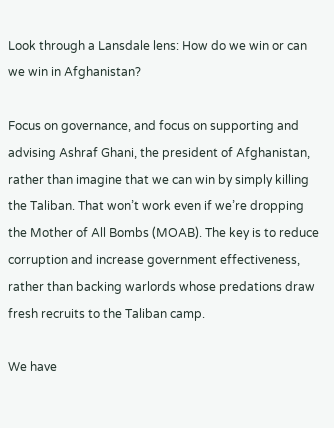Look through a Lansdale lens: How do we win or can we win in Afghanistan?

Focus on governance, and focus on supporting and advising Ashraf Ghani, the president of Afghanistan, rather than imagine that we can win by simply killing the Taliban. That won’t work even if we’re dropping the Mother of All Bombs (MOAB). The key is to reduce corruption and increase government effectiveness, rather than backing warlords whose predations draw fresh recruits to the Taliban camp.

We have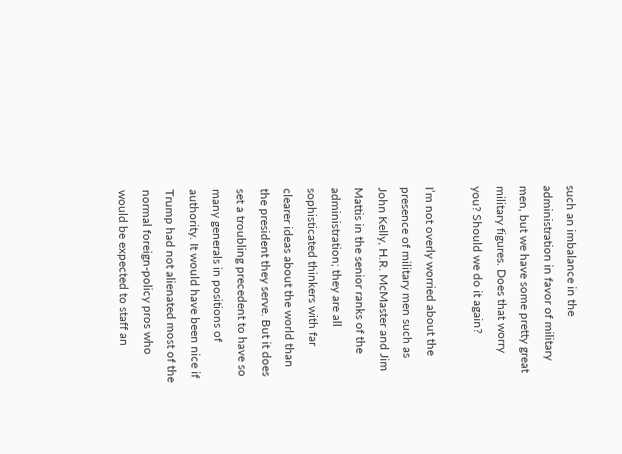such an imbalance in the administration in favor of military men, but we have some pretty great military figures. Does that worry you? Should we do it again?

I’m not overly worried about the presence of military men such as John Kelly, H.R. McMaster and Jim Mattis in the senior ranks of the administration; they are all sophisticated thinkers with far clearer ideas about the world than the president they serve. But it does set a troubling precedent to have so many generals in positions of authority. It would have been nice if Trump had not alienated most of the normal foreign-policy pros who would be expected to staff an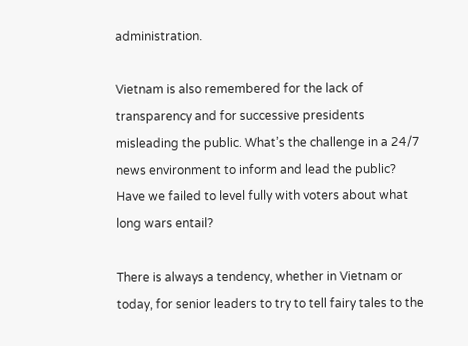administration.

Vietnam is also remembered for the lack of transparency and for successive presidents misleading the public. What’s the challenge in a 24/7 news environment to inform and lead the public? Have we failed to level fully with voters about what long wars entail?

There is always a tendency, whether in Vietnam or today, for senior leaders to try to tell fairy tales to the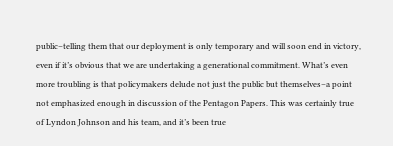public–telling them that our deployment is only temporary and will soon end in victory, even if it’s obvious that we are undertaking a generational commitment. What’s even more troubling is that policymakers delude not just the public but themselves–a point not emphasized enough in discussion of the Pentagon Papers. This was certainly true of Lyndon Johnson and his team, and it’s been true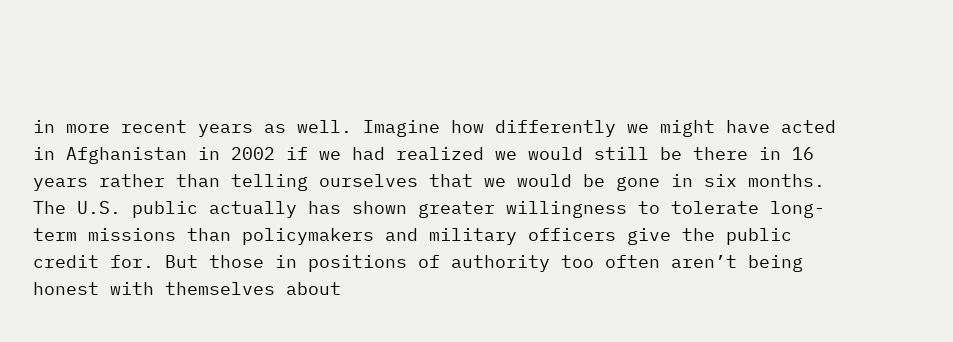in more recent years as well. Imagine how differently we might have acted in Afghanistan in 2002 if we had realized we would still be there in 16 years rather than telling ourselves that we would be gone in six months. The U.S. public actually has shown greater willingness to tolerate long-term missions than policymakers and military officers give the public credit for. But those in positions of authority too often aren’t being honest with themselves about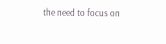the need to focus on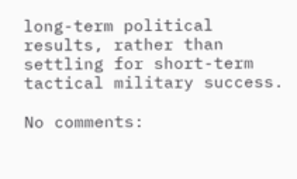long-term political results, rather than settling for short-term tactical military success.

No comments: